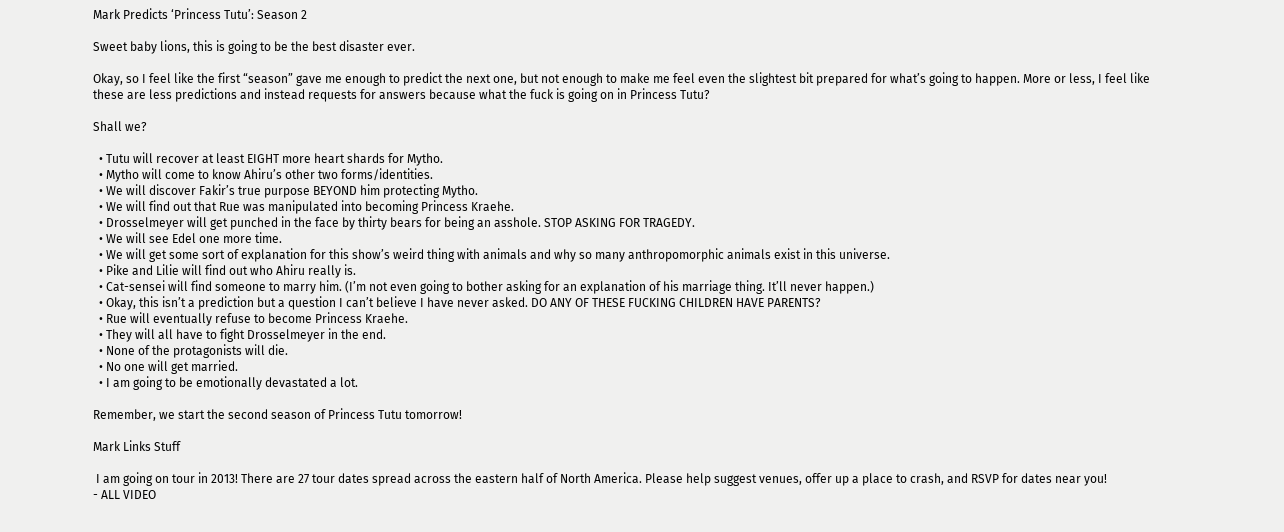Mark Predicts ‘Princess Tutu’: Season 2

Sweet baby lions, this is going to be the best disaster ever.

Okay, so I feel like the first “season” gave me enough to predict the next one, but not enough to make me feel even the slightest bit prepared for what’s going to happen. More or less, I feel like these are less predictions and instead requests for answers because what the fuck is going on in Princess Tutu?

Shall we?

  • Tutu will recover at least EIGHT more heart shards for Mytho.
  • Mytho will come to know Ahiru’s other two forms/identities.
  • We will discover Fakir’s true purpose BEYOND him protecting Mytho.
  • We will find out that Rue was manipulated into becoming Princess Kraehe.
  • Drosselmeyer will get punched in the face by thirty bears for being an asshole. STOP ASKING FOR TRAGEDY.
  • We will see Edel one more time.
  • We will get some sort of explanation for this show’s weird thing with animals and why so many anthropomorphic animals exist in this universe.
  • Pike and Lilie will find out who Ahiru really is.
  • Cat-sensei will find someone to marry him. (I’m not even going to bother asking for an explanation of his marriage thing. It’ll never happen.)
  • Okay, this isn’t a prediction but a question I can’t believe I have never asked. DO ANY OF THESE FUCKING CHILDREN HAVE PARENTS?
  • Rue will eventually refuse to become Princess Kraehe.
  • They will all have to fight Drosselmeyer in the end.
  • None of the protagonists will die.
  • No one will get married.
  • I am going to be emotionally devastated a lot.

Remember, we start the second season of Princess Tutu tomorrow!

Mark Links Stuff

 I am going on tour in 2013! There are 27 tour dates spread across the eastern half of North America. Please help suggest venues, offer up a place to crash, and RSVP for dates near you!
- ALL VIDEO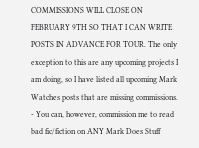COMMISSIONS WILL CLOSE ON FEBRUARY 9TH SO THAT I CAN WRITE POSTS IN ADVANCE FOR TOUR. The only exception to this are any upcoming projects I am doing, so I have listed all upcoming Mark Watches posts that are missing commissions.
- You can, however, commission me to read bad fic/fiction on ANY Mark Does Stuff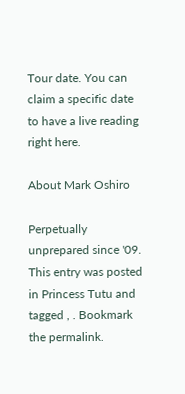Tour date. You can claim a specific date to have a live reading right here.

About Mark Oshiro

Perpetually unprepared since '09.
This entry was posted in Princess Tutu and tagged , . Bookmark the permalink.